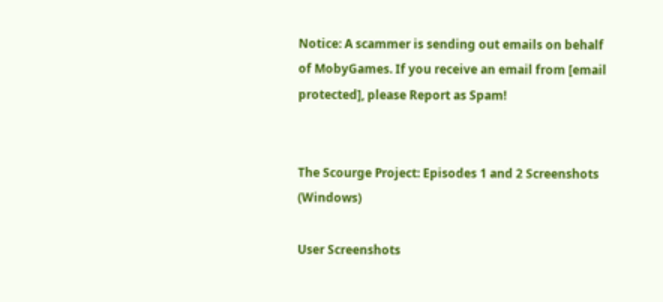Notice: A scammer is sending out emails on behalf of MobyGames. If you receive an email from [email protected], please Report as Spam!


The Scourge Project: Episodes 1 and 2 Screenshots (Windows)

User Screenshots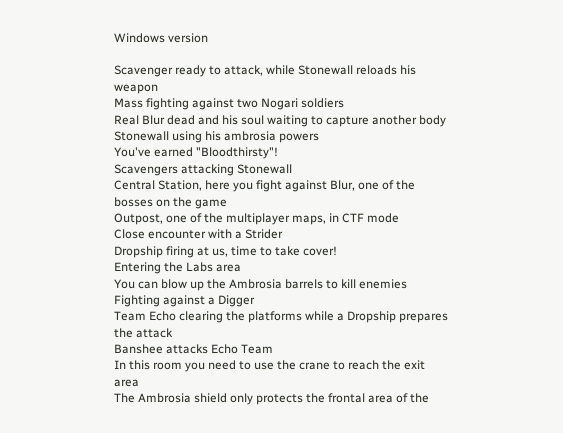Windows version

Scavenger ready to attack, while Stonewall reloads his weapon
Mass fighting against two Nogari soldiers
Real Blur dead and his soul waiting to capture another body
Stonewall using his ambrosia powers
You've earned "Bloodthirsty"!
Scavengers attacking Stonewall
Central Station, here you fight against Blur, one of the bosses on the game
Outpost, one of the multiplayer maps, in CTF mode
Close encounter with a Strider
Dropship firing at us, time to take cover!
Entering the Labs area
You can blow up the Ambrosia barrels to kill enemies
Fighting against a Digger
Team Echo clearing the platforms while a Dropship prepares the attack
Banshee attacks Echo Team
In this room you need to use the crane to reach the exit area
The Ambrosia shield only protects the frontal area of the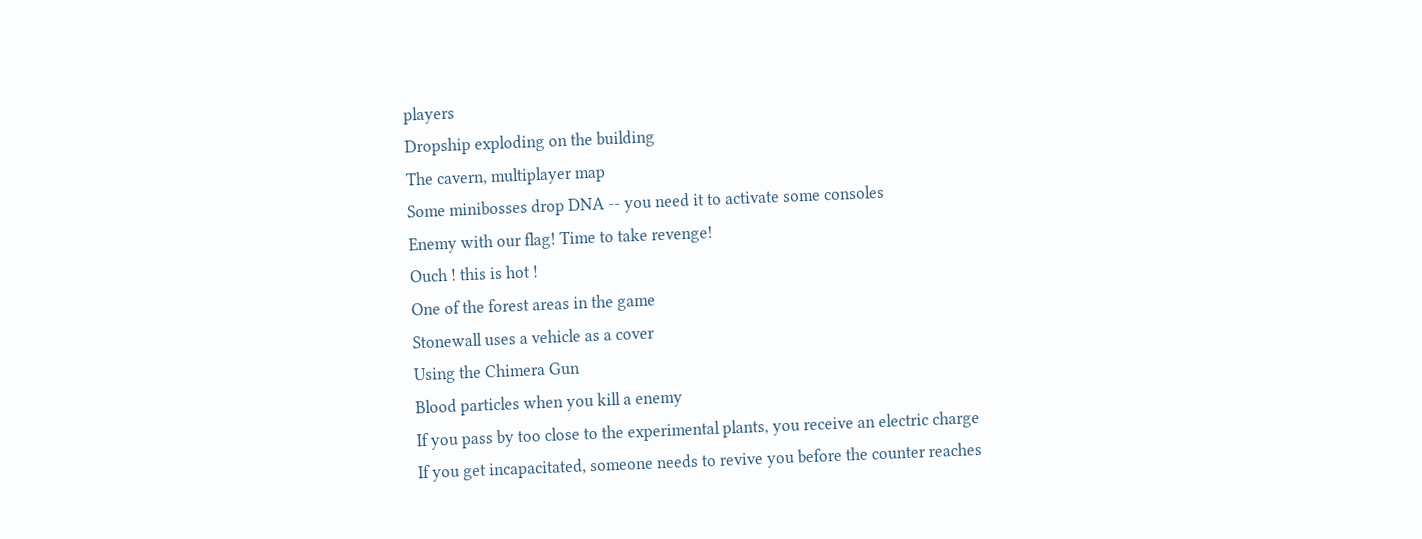players
Dropship exploding on the building
The cavern, multiplayer map
Some minibosses drop DNA -- you need it to activate some consoles
Enemy with our flag! Time to take revenge!
Ouch ! this is hot !
One of the forest areas in the game
Stonewall uses a vehicle as a cover
Using the Chimera Gun
Blood particles when you kill a enemy
If you pass by too close to the experimental plants, you receive an electric charge
If you get incapacitated, someone needs to revive you before the counter reaches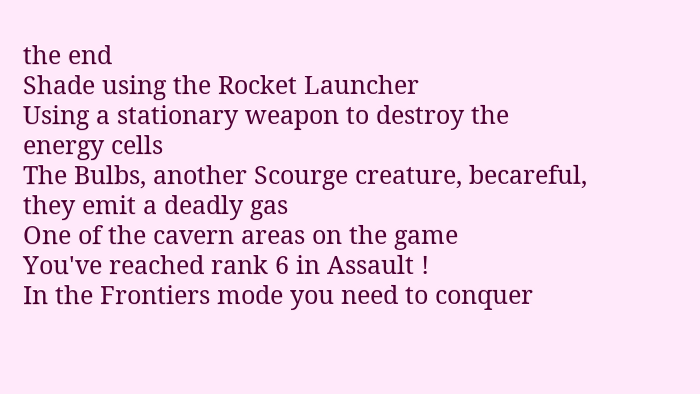the end
Shade using the Rocket Launcher
Using a stationary weapon to destroy the energy cells
The Bulbs, another Scourge creature, becareful, they emit a deadly gas
One of the cavern areas on the game
You've reached rank 6 in Assault !
In the Frontiers mode you need to conquer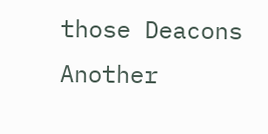those Deacons
Another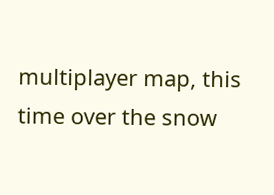multiplayer map, this time over the snow